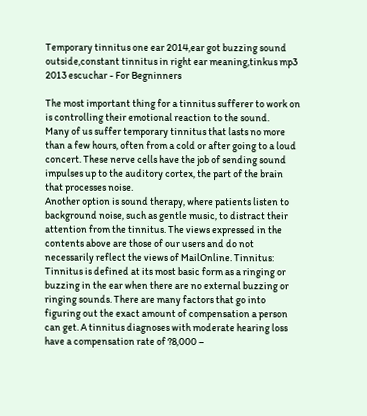Temporary tinnitus one ear 2014,ear got buzzing sound outside,constant tinnitus in right ear meaning,tinkus mp3 2013 escuchar - For Begninners

The most important thing for a tinnitus sufferer to work on is controlling their emotional reaction to the sound.
Many of us suffer temporary tinnitus that lasts no more than a few hours, often from a cold or after going to a loud concert. These nerve cells have the job of sending sound impulses up to the auditory cortex, the part of the brain that processes noise.
Another option is sound therapy, where patients listen to background noise, such as gentle music, to distract their attention from the tinnitus. The views expressed in the contents above are those of our users and do not necessarily reflect the views of MailOnline. Tinnitus: Tinnitus is defined at its most basic form as a ringing or buzzing in the ear when there are no external buzzing or ringing sounds. There are many factors that go into figuring out the exact amount of compensation a person can get. A tinnitus diagnoses with moderate hearing loss have a compensation rate of ?8,000 –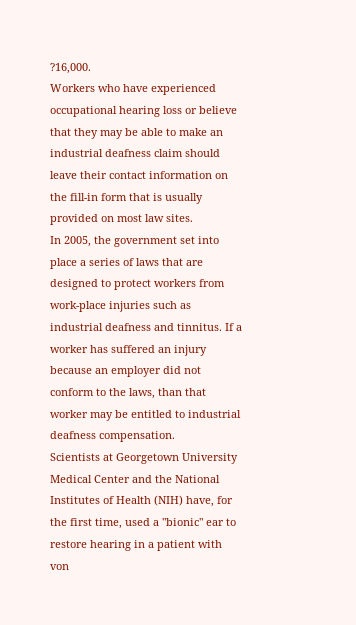?16,000.
Workers who have experienced occupational hearing loss or believe that they may be able to make an industrial deafness claim should leave their contact information on the fill-in form that is usually provided on most law sites.
In 2005, the government set into place a series of laws that are designed to protect workers from work-place injuries such as industrial deafness and tinnitus. If a worker has suffered an injury because an employer did not conform to the laws, than that worker may be entitled to industrial deafness compensation.
Scientists at Georgetown University Medical Center and the National Institutes of Health (NIH) have, for the first time, used a "bionic" ear to restore hearing in a patient with von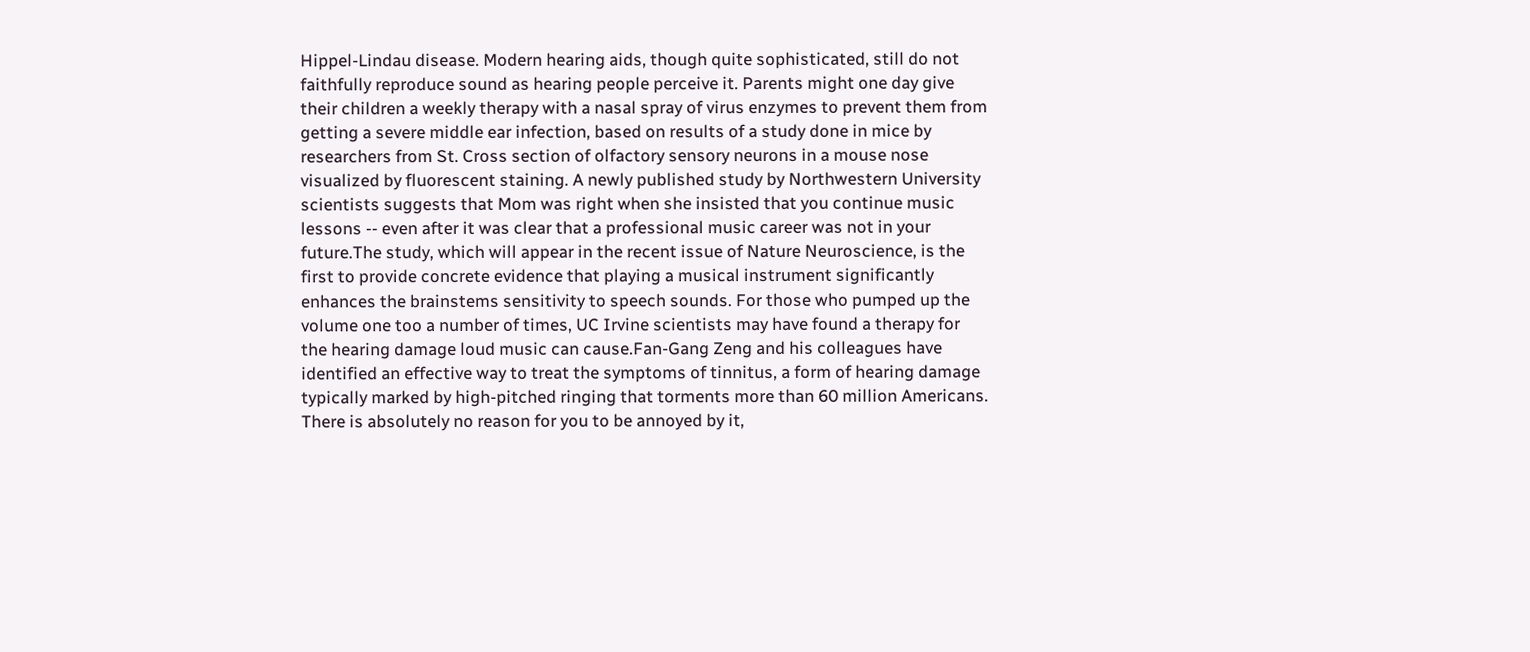Hippel-Lindau disease. Modern hearing aids, though quite sophisticated, still do not faithfully reproduce sound as hearing people perceive it. Parents might one day give their children a weekly therapy with a nasal spray of virus enzymes to prevent them from getting a severe middle ear infection, based on results of a study done in mice by researchers from St. Cross section of olfactory sensory neurons in a mouse nose visualized by fluorescent staining. A newly published study by Northwestern University scientists suggests that Mom was right when she insisted that you continue music lessons -- even after it was clear that a professional music career was not in your future.The study, which will appear in the recent issue of Nature Neuroscience, is the first to provide concrete evidence that playing a musical instrument significantly enhances the brainstems sensitivity to speech sounds. For those who pumped up the volume one too a number of times, UC Irvine scientists may have found a therapy for the hearing damage loud music can cause.Fan-Gang Zeng and his colleagues have identified an effective way to treat the symptoms of tinnitus, a form of hearing damage typically marked by high-pitched ringing that torments more than 60 million Americans. There is absolutely no reason for you to be annoyed by it,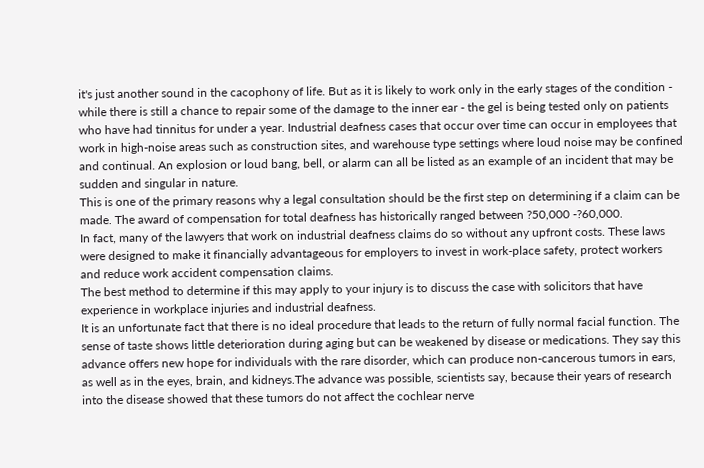it's just another sound in the cacophony of life. But as it is likely to work only in the early stages of the condition - while there is still a chance to repair some of the damage to the inner ear - the gel is being tested only on patients who have had tinnitus for under a year. Industrial deafness cases that occur over time can occur in employees that work in high-noise areas such as construction sites, and warehouse type settings where loud noise may be confined and continual. An explosion or loud bang, bell, or alarm can all be listed as an example of an incident that may be sudden and singular in nature.
This is one of the primary reasons why a legal consultation should be the first step on determining if a claim can be made. The award of compensation for total deafness has historically ranged between ?50,000 -?60,000.
In fact, many of the lawyers that work on industrial deafness claims do so without any upfront costs. These laws were designed to make it financially advantageous for employers to invest in work-place safety, protect workers and reduce work accident compensation claims.
The best method to determine if this may apply to your injury is to discuss the case with solicitors that have experience in workplace injuries and industrial deafness.
It is an unfortunate fact that there is no ideal procedure that leads to the return of fully normal facial function. The sense of taste shows little deterioration during aging but can be weakened by disease or medications. They say this advance offers new hope for individuals with the rare disorder, which can produce non-cancerous tumors in ears, as well as in the eyes, brain, and kidneys.The advance was possible, scientists say, because their years of research into the disease showed that these tumors do not affect the cochlear nerve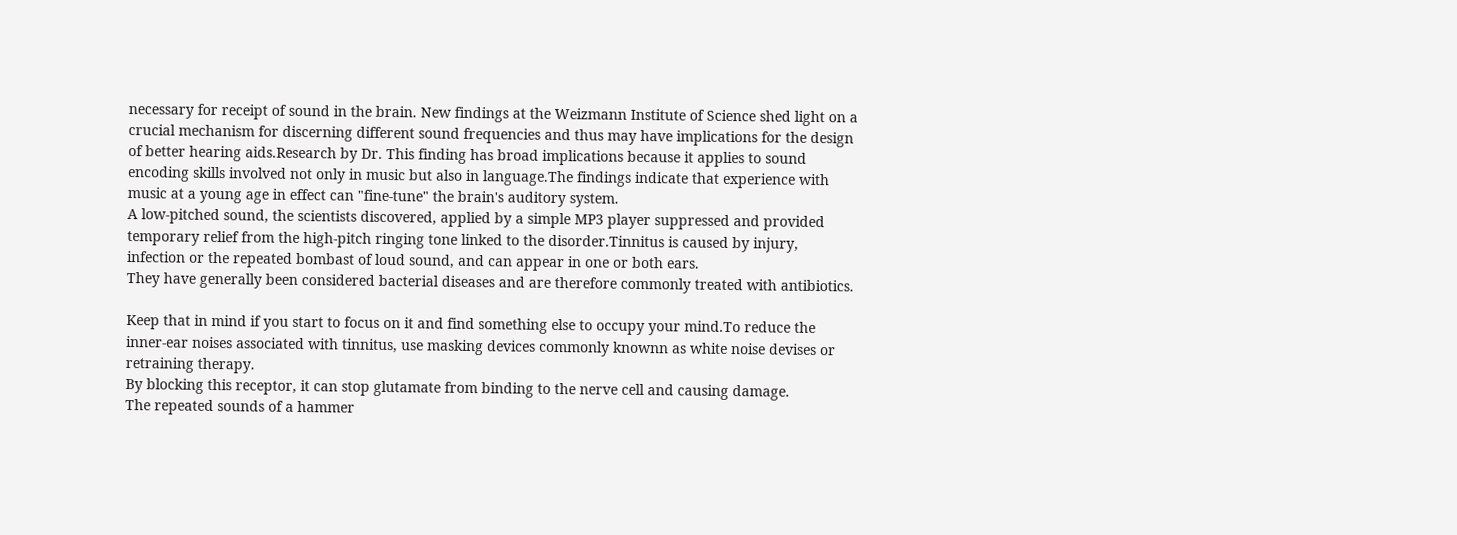necessary for receipt of sound in the brain. New findings at the Weizmann Institute of Science shed light on a crucial mechanism for discerning different sound frequencies and thus may have implications for the design of better hearing aids.Research by Dr. This finding has broad implications because it applies to sound encoding skills involved not only in music but also in language.The findings indicate that experience with music at a young age in effect can "fine-tune" the brain's auditory system.
A low-pitched sound, the scientists discovered, applied by a simple MP3 player suppressed and provided temporary relief from the high-pitch ringing tone linked to the disorder.Tinnitus is caused by injury, infection or the repeated bombast of loud sound, and can appear in one or both ears.
They have generally been considered bacterial diseases and are therefore commonly treated with antibiotics.

Keep that in mind if you start to focus on it and find something else to occupy your mind.To reduce the inner-ear noises associated with tinnitus, use masking devices commonly knownn as white noise devises or retraining therapy.
By blocking this receptor, it can stop glutamate from binding to the nerve cell and causing damage.
The repeated sounds of a hammer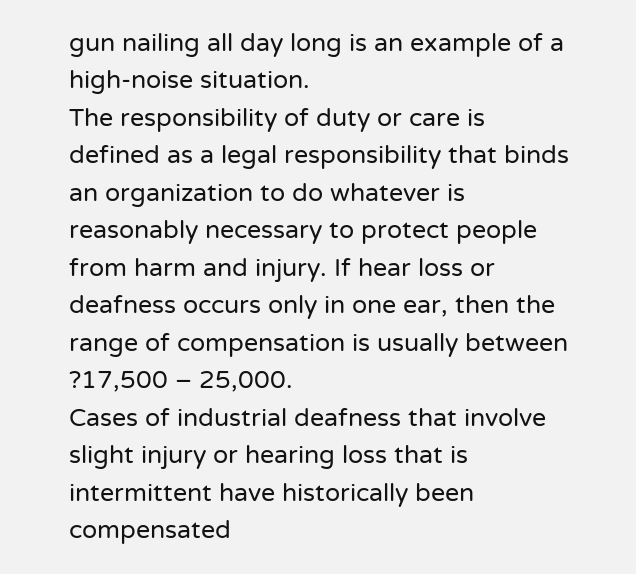gun nailing all day long is an example of a high-noise situation.
The responsibility of duty or care is defined as a legal responsibility that binds an organization to do whatever is reasonably necessary to protect people from harm and injury. If hear loss or deafness occurs only in one ear, then the range of compensation is usually between ?17,500 – 25,000.
Cases of industrial deafness that involve slight injury or hearing loss that is intermittent have historically been compensated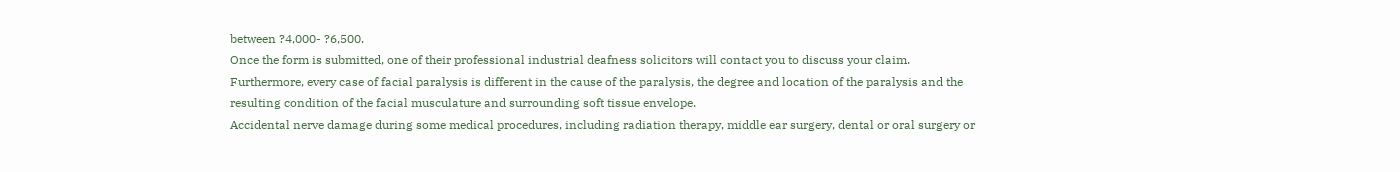between ?4,000- ?6,500.
Once the form is submitted, one of their professional industrial deafness solicitors will contact you to discuss your claim.
Furthermore, every case of facial paralysis is different in the cause of the paralysis, the degree and location of the paralysis and the resulting condition of the facial musculature and surrounding soft tissue envelope.
Accidental nerve damage during some medical procedures, including radiation therapy, middle ear surgery, dental or oral surgery or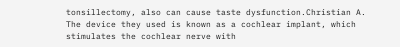tonsillectomy, also can cause taste dysfunction.Christian A. The device they used is known as a cochlear implant, which stimulates the cochlear nerve with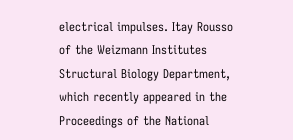electrical impulses. Itay Rousso of the Weizmann Institutes Structural Biology Department, which recently appeared in the Proceedings of the National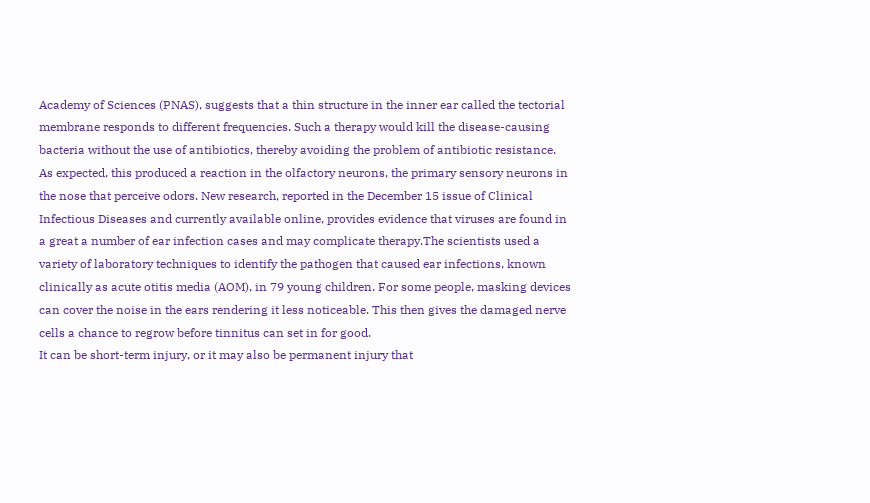Academy of Sciences (PNAS), suggests that a thin structure in the inner ear called the tectorial membrane responds to different frequencies. Such a therapy would kill the disease-causing bacteria without the use of antibiotics, thereby avoiding the problem of antibiotic resistance.
As expected, this produced a reaction in the olfactory neurons, the primary sensory neurons in the nose that perceive odors. New research, reported in the December 15 issue of Clinical Infectious Diseases and currently available online, provides evidence that viruses are found in a great a number of ear infection cases and may complicate therapy.The scientists used a variety of laboratory techniques to identify the pathogen that caused ear infections, known clinically as acute otitis media (AOM), in 79 young children. For some people, masking devices can cover the noise in the ears rendering it less noticeable. This then gives the damaged nerve cells a chance to regrow before tinnitus can set in for good.
It can be short-term injury, or it may also be permanent injury that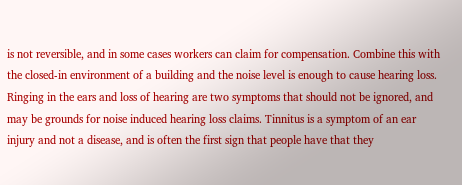is not reversible, and in some cases workers can claim for compensation. Combine this with the closed-in environment of a building and the noise level is enough to cause hearing loss.
Ringing in the ears and loss of hearing are two symptoms that should not be ignored, and may be grounds for noise induced hearing loss claims. Tinnitus is a symptom of an ear injury and not a disease, and is often the first sign that people have that they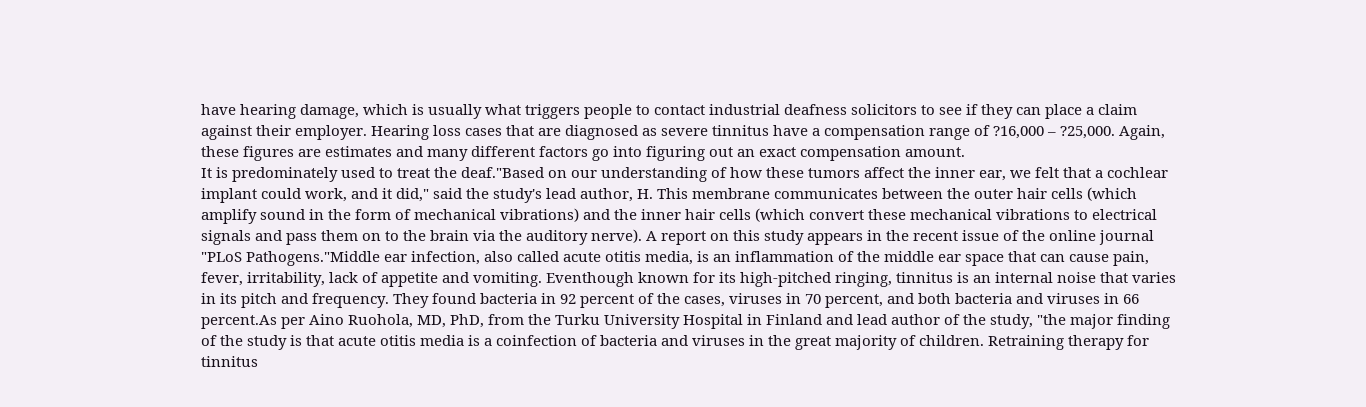have hearing damage, which is usually what triggers people to contact industrial deafness solicitors to see if they can place a claim against their employer. Hearing loss cases that are diagnosed as severe tinnitus have a compensation range of ?16,000 – ?25,000. Again, these figures are estimates and many different factors go into figuring out an exact compensation amount.
It is predominately used to treat the deaf."Based on our understanding of how these tumors affect the inner ear, we felt that a cochlear implant could work, and it did," said the study's lead author, H. This membrane communicates between the outer hair cells (which amplify sound in the form of mechanical vibrations) and the inner hair cells (which convert these mechanical vibrations to electrical signals and pass them on to the brain via the auditory nerve). A report on this study appears in the recent issue of the online journal "PLoS Pathogens."Middle ear infection, also called acute otitis media, is an inflammation of the middle ear space that can cause pain, fever, irritability, lack of appetite and vomiting. Eventhough known for its high-pitched ringing, tinnitus is an internal noise that varies in its pitch and frequency. They found bacteria in 92 percent of the cases, viruses in 70 percent, and both bacteria and viruses in 66 percent.As per Aino Ruohola, MD, PhD, from the Turku University Hospital in Finland and lead author of the study, "the major finding of the study is that acute otitis media is a coinfection of bacteria and viruses in the great majority of children. Retraining therapy for tinnitus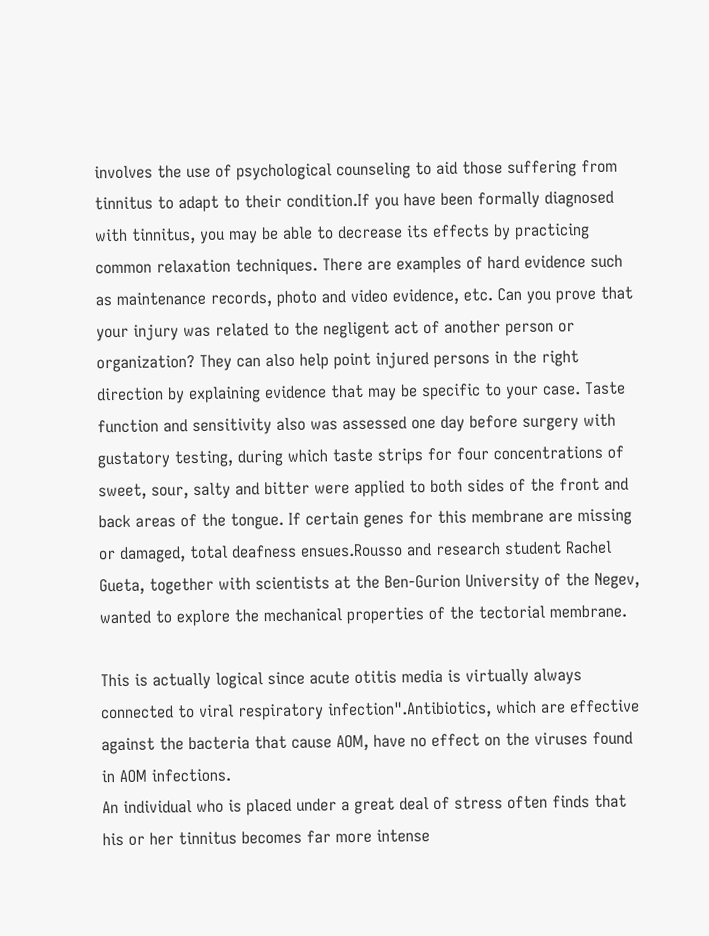involves the use of psychological counseling to aid those suffering from tinnitus to adapt to their condition.If you have been formally diagnosed with tinnitus, you may be able to decrease its effects by practicing common relaxation techniques. There are examples of hard evidence such as maintenance records, photo and video evidence, etc. Can you prove that your injury was related to the negligent act of another person or organization? They can also help point injured persons in the right direction by explaining evidence that may be specific to your case. Taste function and sensitivity also was assessed one day before surgery with gustatory testing, during which taste strips for four concentrations of sweet, sour, salty and bitter were applied to both sides of the front and back areas of the tongue. If certain genes for this membrane are missing or damaged, total deafness ensues.Rousso and research student Rachel Gueta, together with scientists at the Ben-Gurion University of the Negev, wanted to explore the mechanical properties of the tectorial membrane.

This is actually logical since acute otitis media is virtually always connected to viral respiratory infection".Antibiotics, which are effective against the bacteria that cause AOM, have no effect on the viruses found in AOM infections.
An individual who is placed under a great deal of stress often finds that his or her tinnitus becomes far more intense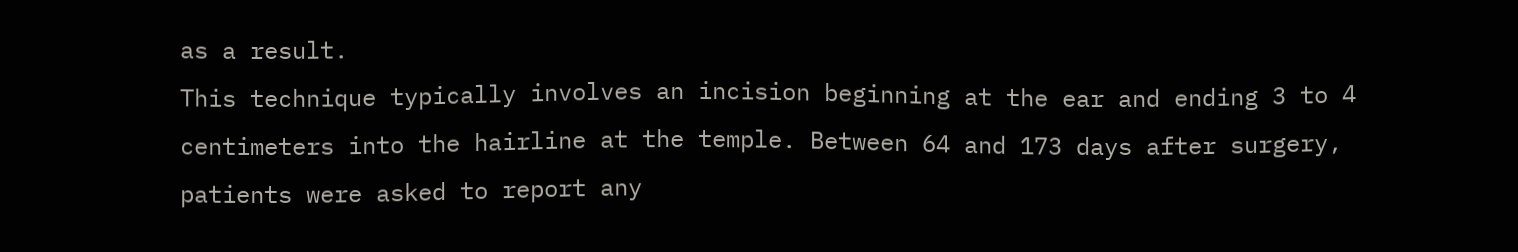as a result.
This technique typically involves an incision beginning at the ear and ending 3 to 4 centimeters into the hairline at the temple. Between 64 and 173 days after surgery, patients were asked to report any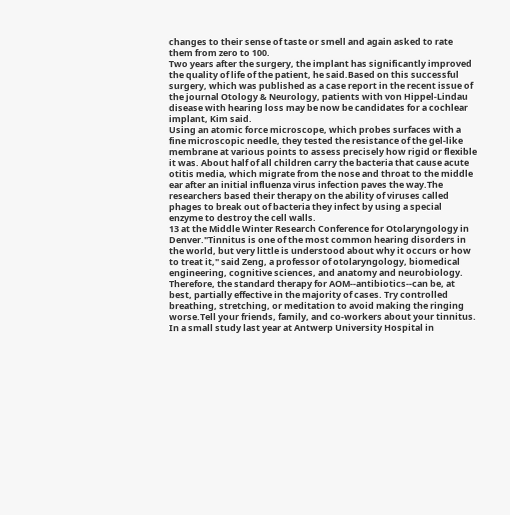changes to their sense of taste or smell and again asked to rate them from zero to 100.
Two years after the surgery, the implant has significantly improved the quality of life of the patient, he said.Based on this successful surgery, which was published as a case report in the recent issue of the journal Otology & Neurology, patients with von Hippel-Lindau disease with hearing loss may be now be candidates for a cochlear implant, Kim said.
Using an atomic force microscope, which probes surfaces with a fine microscopic needle, they tested the resistance of the gel-like membrane at various points to assess precisely how rigid or flexible it was. About half of all children carry the bacteria that cause acute otitis media, which migrate from the nose and throat to the middle ear after an initial influenza virus infection paves the way.The researchers based their therapy on the ability of viruses called phages to break out of bacteria they infect by using a special enzyme to destroy the cell walls.
13 at the Middle Winter Research Conference for Otolaryngology in Denver."Tinnitus is one of the most common hearing disorders in the world, but very little is understood about why it occurs or how to treat it," said Zeng, a professor of otolaryngology, biomedical engineering, cognitive sciences, and anatomy and neurobiology.
Therefore, the standard therapy for AOM--antibiotics--can be, at best, partially effective in the majority of cases. Try controlled breathing, stretching, or meditation to avoid making the ringing worse.Tell your friends, family, and co-workers about your tinnitus. In a small study last year at Antwerp University Hospital in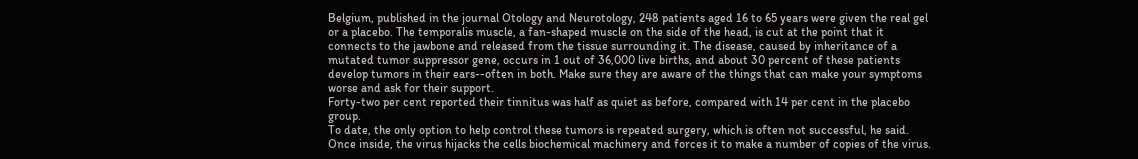Belgium, published in the journal Otology and Neurotology, 248 patients aged 16 to 65 years were given the real gel or a placebo. The temporalis muscle, a fan-shaped muscle on the side of the head, is cut at the point that it connects to the jawbone and released from the tissue surrounding it. The disease, caused by inheritance of a mutated tumor suppressor gene, occurs in 1 out of 36,000 live births, and about 30 percent of these patients develop tumors in their ears--often in both. Make sure they are aware of the things that can make your symptoms worse and ask for their support.
Forty-two per cent reported their tinnitus was half as quiet as before, compared with 14 per cent in the placebo group.
To date, the only option to help control these tumors is repeated surgery, which is often not successful, he said.
Once inside, the virus hijacks the cells biochemical machinery and forces it to make a number of copies of the virus.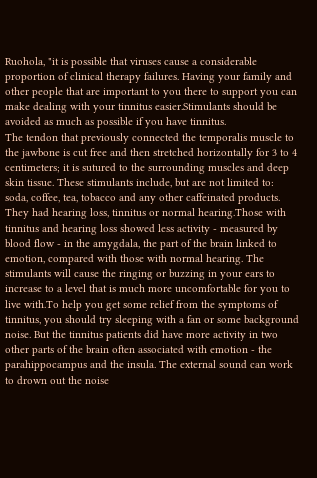Ruohola, "it is possible that viruses cause a considerable proportion of clinical therapy failures. Having your family and other people that are important to you there to support you can make dealing with your tinnitus easier.Stimulants should be avoided as much as possible if you have tinnitus.
The tendon that previously connected the temporalis muscle to the jawbone is cut free and then stretched horizontally for 3 to 4 centimeters; it is sutured to the surrounding muscles and deep skin tissue. These stimulants include, but are not limited to: soda, coffee, tea, tobacco and any other caffeinated products. They had hearing loss, tinnitus or normal hearing.Those with tinnitus and hearing loss showed less activity - measured by blood flow - in the amygdala, the part of the brain linked to emotion, compared with those with normal hearing. The stimulants will cause the ringing or buzzing in your ears to increase to a level that is much more uncomfortable for you to live with.To help you get some relief from the symptoms of tinnitus, you should try sleeping with a fan or some background noise. But the tinnitus patients did have more activity in two other parts of the brain often associated with emotion - the parahippocampus and the insula. The external sound can work to drown out the noise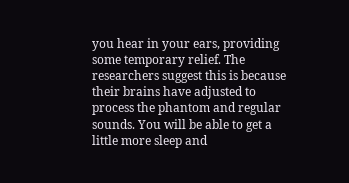you hear in your ears, providing some temporary relief. The researchers suggest this is because their brains have adjusted to process the phantom and regular sounds. You will be able to get a little more sleep and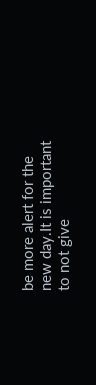be more alert for the new day.It is important to not give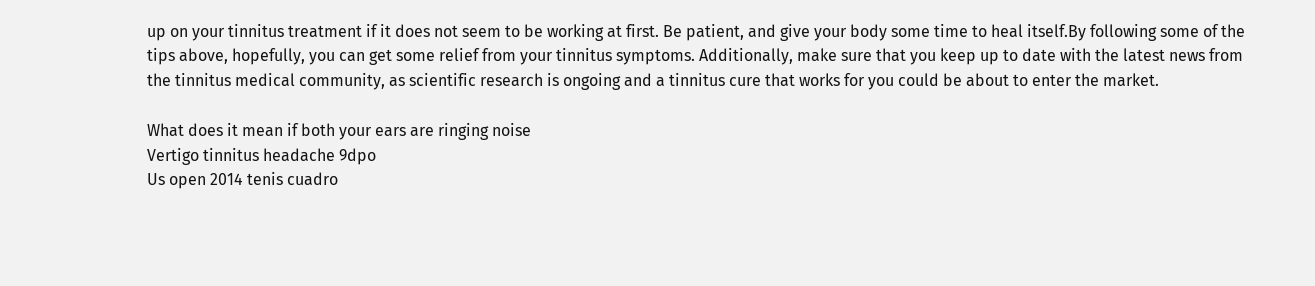up on your tinnitus treatment if it does not seem to be working at first. Be patient, and give your body some time to heal itself.By following some of the tips above, hopefully, you can get some relief from your tinnitus symptoms. Additionally, make sure that you keep up to date with the latest news from the tinnitus medical community, as scientific research is ongoing and a tinnitus cure that works for you could be about to enter the market.

What does it mean if both your ears are ringing noise
Vertigo tinnitus headache 9dpo
Us open 2014 tenis cuadro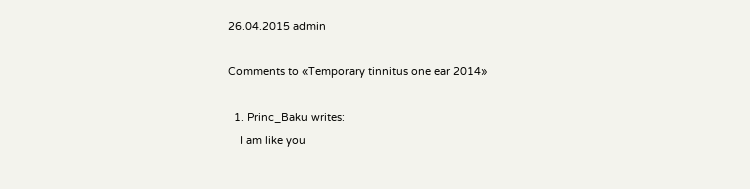26.04.2015 admin

Comments to «Temporary tinnitus one ear 2014»

  1. Princ_Baku writes:
    I am like you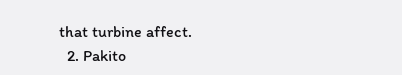that turbine affect.
  2. Pakito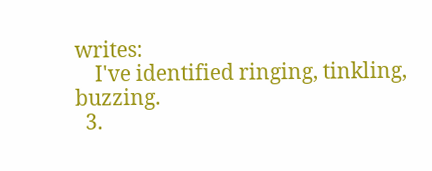writes:
    I've identified ringing, tinkling, buzzing.
  3.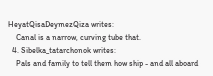HeyatQisaDeymezQiza writes:
    Canal is a narrow, curving tube that.
  4. Sibelka_tatarchonok writes:
    Pals and family to tell them how ship - and all aboard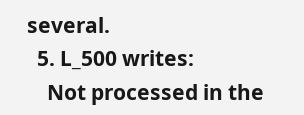several.
  5. L_500 writes:
    Not processed in the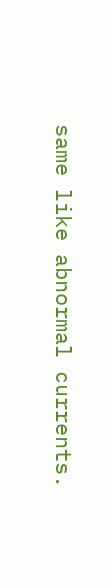same like abnormal currents.